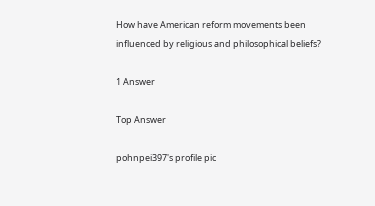How have American reform movements been influenced by religious and philosophical beliefs?

1 Answer

Top Answer

pohnpei397's profile pic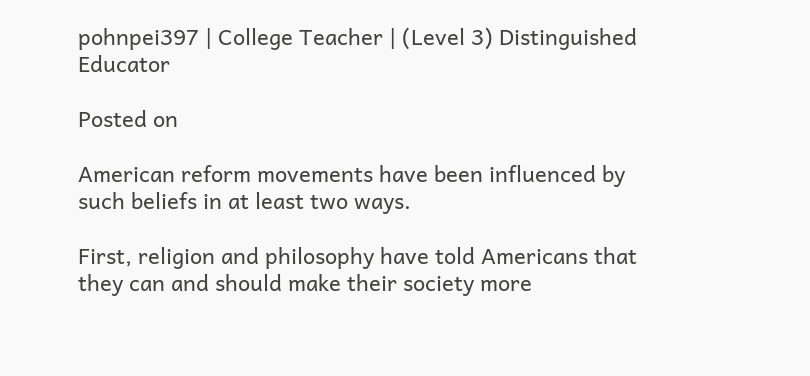pohnpei397 | College Teacher | (Level 3) Distinguished Educator

Posted on

American reform movements have been influenced by such beliefs in at least two ways.

First, religion and philosophy have told Americans that they can and should make their society more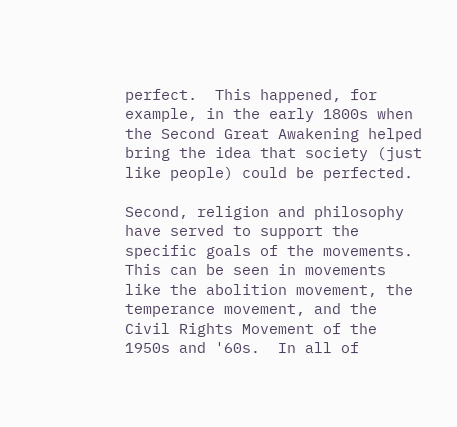perfect.  This happened, for example, in the early 1800s when the Second Great Awakening helped bring the idea that society (just like people) could be perfected.

Second, religion and philosophy have served to support the specific goals of the movements.  This can be seen in movements like the abolition movement, the temperance movement, and the Civil Rights Movement of the 1950s and '60s.  In all of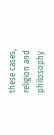these cases, religion and philosophy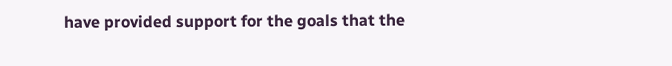have provided support for the goals that the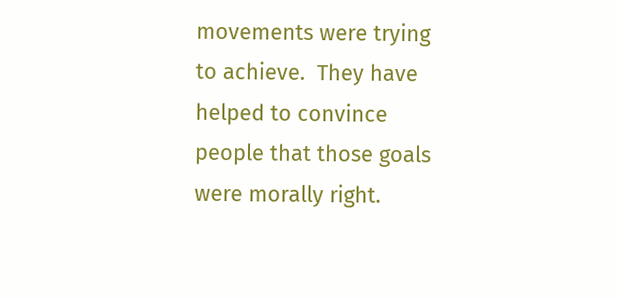movements were trying to achieve.  They have helped to convince people that those goals were morally right.